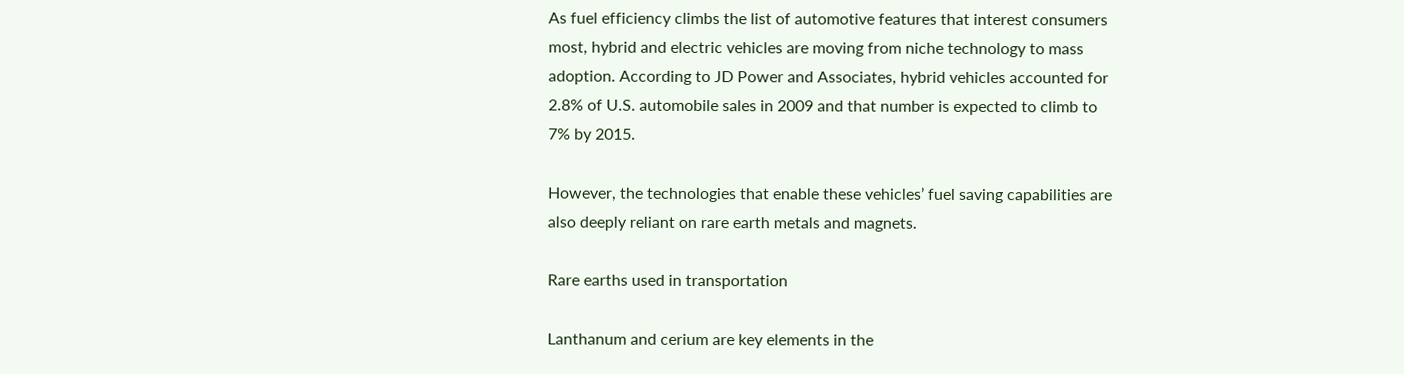As fuel efficiency climbs the list of automotive features that interest consumers most, hybrid and electric vehicles are moving from niche technology to mass adoption. According to JD Power and Associates, hybrid vehicles accounted for 2.8% of U.S. automobile sales in 2009 and that number is expected to climb to 7% by 2015.

However, the technologies that enable these vehicles’ fuel saving capabilities are also deeply reliant on rare earth metals and magnets.

Rare earths used in transportation

Lanthanum and cerium are key elements in the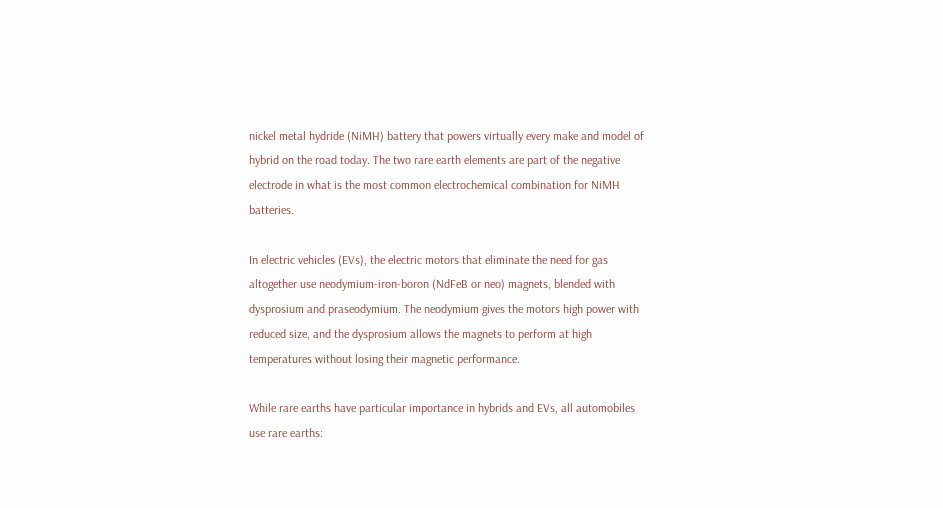nickel metal hydride (NiMH) battery that powers virtually every make and model of hybrid on the road today. The two rare earth elements are part of the negative electrode in what is the most common electrochemical combination for NiMH batteries.

In electric vehicles (EVs), the electric motors that eliminate the need for gas altogether use neodymium-iron-boron (NdFeB or neo) magnets, blended with dysprosium and praseodymium. The neodymium gives the motors high power with reduced size, and the dysprosium allows the magnets to perform at high temperatures without losing their magnetic performance.

While rare earths have particular importance in hybrids and EVs, all automobiles use rare earths: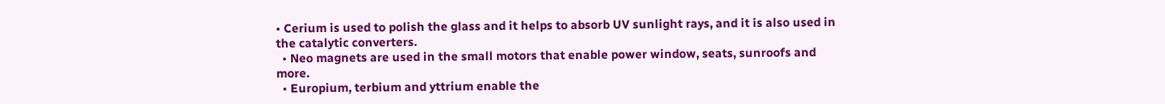• Cerium is used to polish the glass and it helps to absorb UV sunlight rays, and it is also used in the catalytic converters.
  • Neo magnets are used in the small motors that enable power window, seats, sunroofs and more.
  • Europium, terbium and yttrium enable the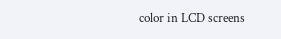color in LCD screens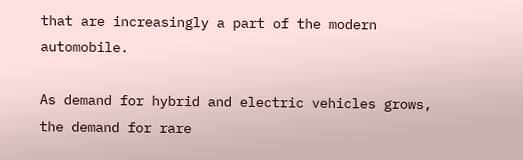that are increasingly a part of the modern automobile.

As demand for hybrid and electric vehicles grows, the demand for rare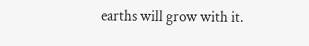earths will grow with it.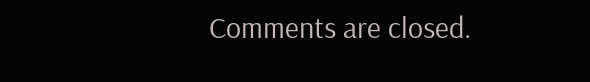Comments are closed.